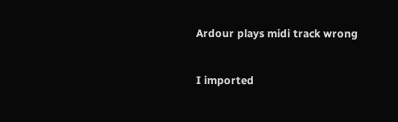Ardour plays midi track wrong

I imported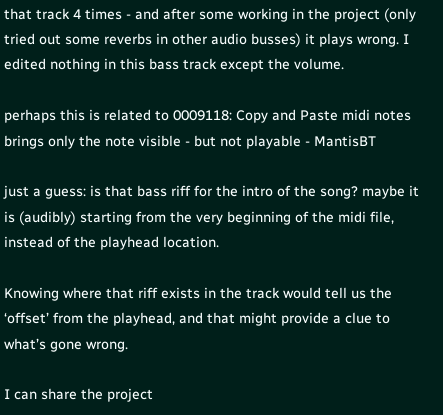that track 4 times - and after some working in the project (only tried out some reverbs in other audio busses) it plays wrong. I edited nothing in this bass track except the volume.

perhaps this is related to 0009118: Copy and Paste midi notes brings only the note visible - but not playable - MantisBT

just a guess: is that bass riff for the intro of the song? maybe it is (audibly) starting from the very beginning of the midi file, instead of the playhead location.

Knowing where that riff exists in the track would tell us the ‘offset’ from the playhead, and that might provide a clue to what’s gone wrong.

I can share the project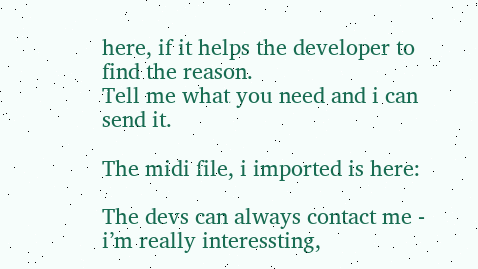here, if it helps the developer to find the reason.
Tell me what you need and i can send it.

The midi file, i imported is here:

The devs can always contact me - i’m really interessting,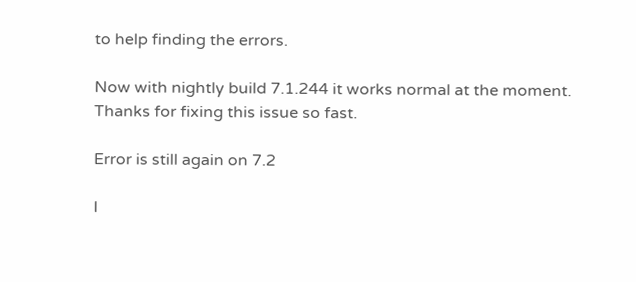to help finding the errors.

Now with nightly build 7.1.244 it works normal at the moment. Thanks for fixing this issue so fast.

Error is still again on 7.2

I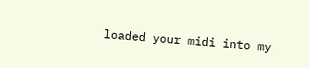loaded your midi into my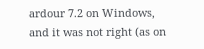ardour 7.2 on Windows, and it was not right (as on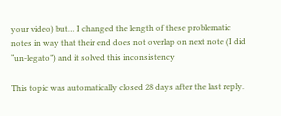your video) but… I changed the length of these problematic notes in way that their end does not overlap on next note (I did “un-legato”) and it solved this inconsistency

This topic was automatically closed 28 days after the last reply.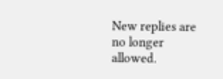New replies are no longer allowed.